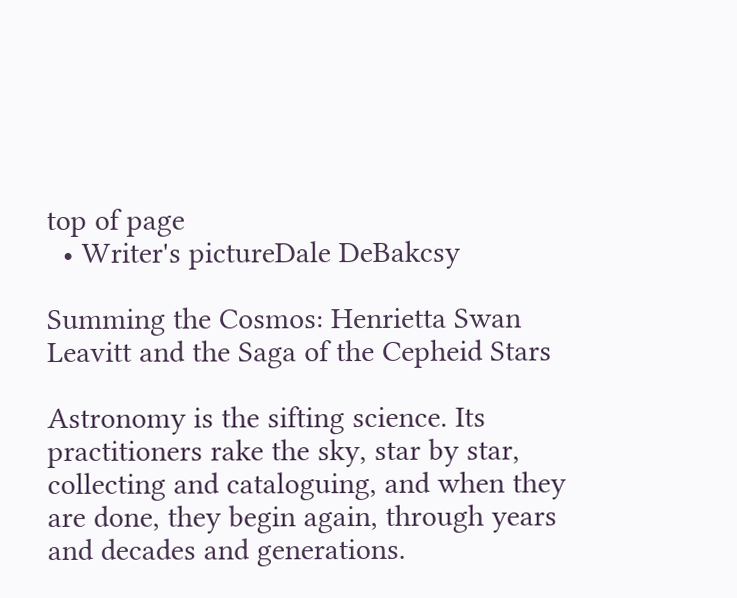top of page
  • Writer's pictureDale DeBakcsy

Summing the Cosmos: Henrietta Swan Leavitt and the Saga of the Cepheid Stars

Astronomy is the sifting science. Its practitioners rake the sky, star by star, collecting and cataloguing, and when they are done, they begin again, through years and decades and generations.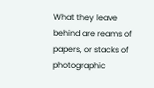What they leave behind are reams of papers, or stacks of photographic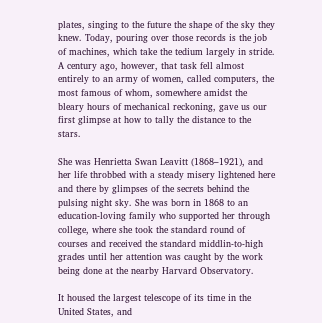plates, singing to the future the shape of the sky they knew. Today, pouring over those records is the job of machines, which take the tedium largely in stride. A century ago, however, that task fell almost entirely to an army of women, called computers, the most famous of whom, somewhere amidst the bleary hours of mechanical reckoning, gave us our first glimpse at how to tally the distance to the stars.

She was Henrietta Swan Leavitt (1868–1921), and her life throbbed with a steady misery lightened here and there by glimpses of the secrets behind the pulsing night sky. She was born in 1868 to an education-loving family who supported her through college, where she took the standard round of courses and received the standard middlin-to-high grades until her attention was caught by the work being done at the nearby Harvard Observatory.

It housed the largest telescope of its time in the United States, and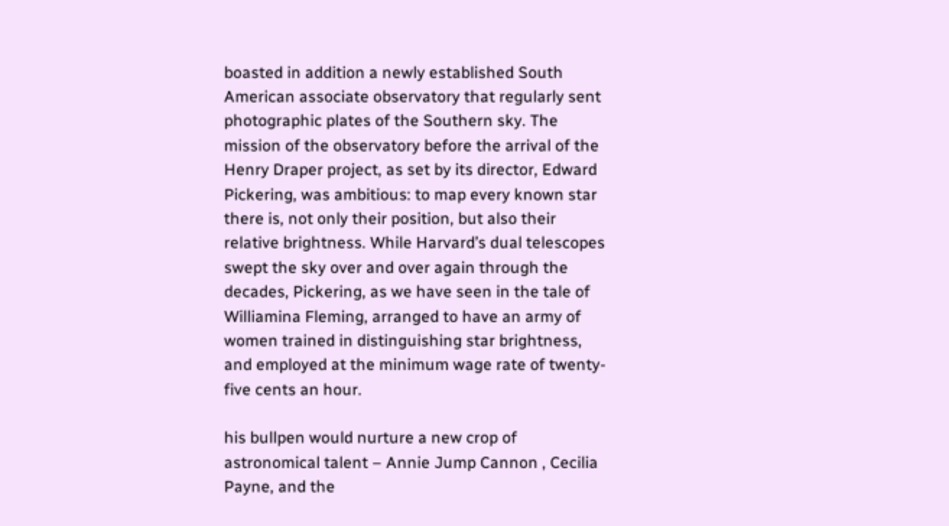boasted in addition a newly established South American associate observatory that regularly sent photographic plates of the Southern sky. The mission of the observatory before the arrival of the Henry Draper project, as set by its director, Edward Pickering, was ambitious: to map every known star there is, not only their position, but also their relative brightness. While Harvard’s dual telescopes swept the sky over and over again through the decades, Pickering, as we have seen in the tale of Williamina Fleming, arranged to have an army of women trained in distinguishing star brightness, and employed at the minimum wage rate of twenty-five cents an hour.

his bullpen would nurture a new crop of astronomical talent – Annie Jump Cannon , Cecilia Payne, and the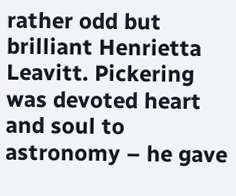rather odd but brilliant Henrietta Leavitt. Pickering was devoted heart and soul to astronomy – he gave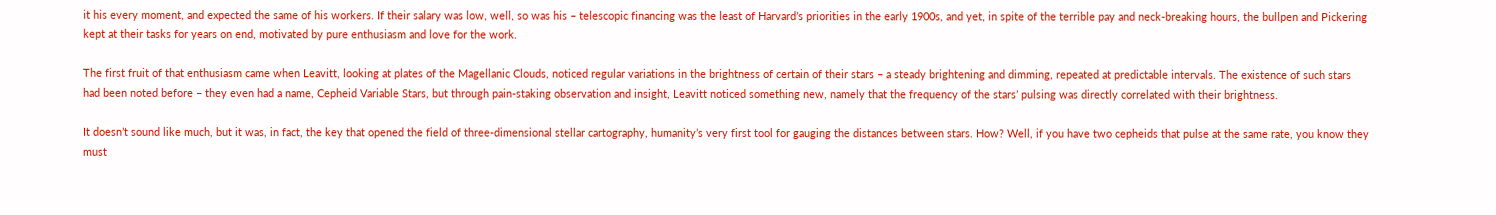it his every moment, and expected the same of his workers. If their salary was low, well, so was his – telescopic financing was the least of Harvard’s priorities in the early 1900s, and yet, in spite of the terrible pay and neck-breaking hours, the bullpen and Pickering kept at their tasks for years on end, motivated by pure enthusiasm and love for the work.

The first fruit of that enthusiasm came when Leavitt, looking at plates of the Magellanic Clouds, noticed regular variations in the brightness of certain of their stars – a steady brightening and dimming, repeated at predictable intervals. The existence of such stars had been noted before – they even had a name, Cepheid Variable Stars, but through pain-staking observation and insight, Leavitt noticed something new, namely that the frequency of the stars’ pulsing was directly correlated with their brightness.

It doesn’t sound like much, but it was, in fact, the key that opened the field of three-dimensional stellar cartography, humanity’s very first tool for gauging the distances between stars. How? Well, if you have two cepheids that pulse at the same rate, you know they must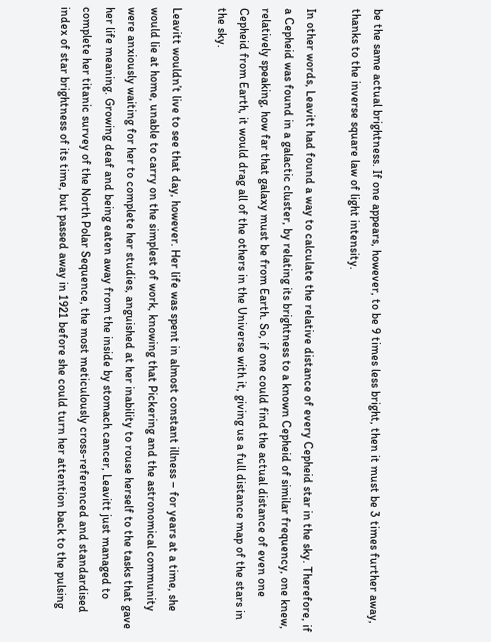be the same actual brightness. If one appears, however, to be 9 times less bright, then it must be 3 times further away, thanks to the inverse square law of light intensity.

In other words, Leavitt had found a way to calculate the relative distance of every Cepheid star in the sky. Therefore, if a Cepheid was found in a galactic cluster, by relating its brightness to a known Cepheid of similar frequency, one knew, relatively speaking, how far that galaxy must be from Earth. So, if one could find the actual distance of even one Cepheid from Earth, it would drag all of the others in the Universe with it, giving us a full distance map of the stars in the sky.

Leavitt wouldn’t live to see that day, however. Her life was spent in almost constant illness – for years at a time, she would lie at home, unable to carry on the simplest of work, knowing that Pickering and the astronomical community were anxiously waiting for her to complete her studies, anguished at her inability to rouse herself to the tasks that gave her life meaning. Growing deaf and being eaten away from the inside by stomach cancer, Leavitt just managed to complete her titanic survey of the North Polar Sequence, the most meticulously cross-referenced and standardised index of star brightness of its time, but passed away in 1921 before she could turn her attention back to the pulsing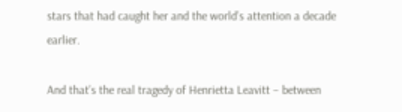stars that had caught her and the world’s attention a decade earlier.

And that’s the real tragedy of Henrietta Leavitt – between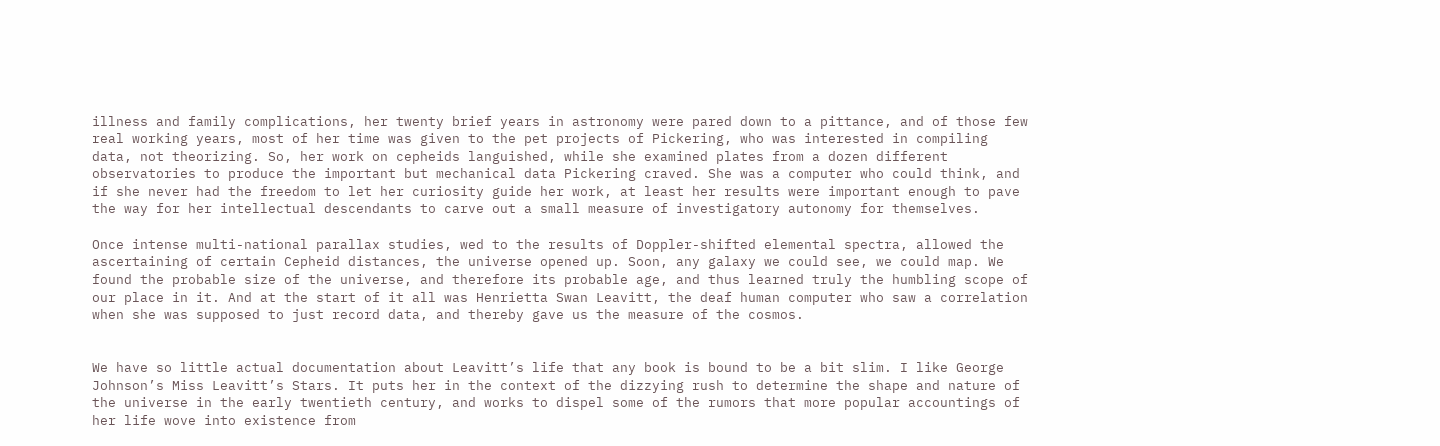illness and family complications, her twenty brief years in astronomy were pared down to a pittance, and of those few real working years, most of her time was given to the pet projects of Pickering, who was interested in compiling data, not theorizing. So, her work on cepheids languished, while she examined plates from a dozen different observatories to produce the important but mechanical data Pickering craved. She was a computer who could think, and if she never had the freedom to let her curiosity guide her work, at least her results were important enough to pave the way for her intellectual descendants to carve out a small measure of investigatory autonomy for themselves.

Once intense multi-national parallax studies, wed to the results of Doppler-shifted elemental spectra, allowed the ascertaining of certain Cepheid distances, the universe opened up. Soon, any galaxy we could see, we could map. We found the probable size of the universe, and therefore its probable age, and thus learned truly the humbling scope of our place in it. And at the start of it all was Henrietta Swan Leavitt, the deaf human computer who saw a correlation when she was supposed to just record data, and thereby gave us the measure of the cosmos.


We have so little actual documentation about Leavitt’s life that any book is bound to be a bit slim. I like George Johnson’s Miss Leavitt’s Stars. It puts her in the context of the dizzying rush to determine the shape and nature of the universe in the early twentieth century, and works to dispel some of the rumors that more popular accountings of her life wove into existence from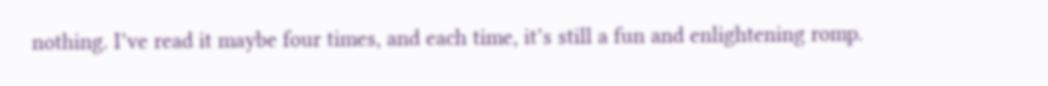nothing. I’ve read it maybe four times, and each time, it’s still a fun and enlightening romp.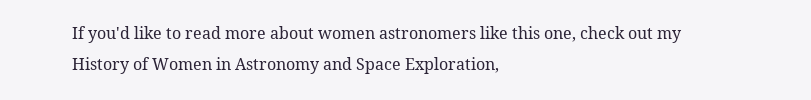If you'd like to read more about women astronomers like this one, check out my History of Women in Astronomy and Space Exploration,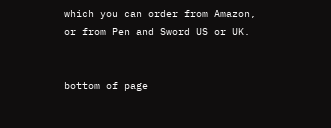which you can order from Amazon, or from Pen and Sword US or UK.


bottom of page